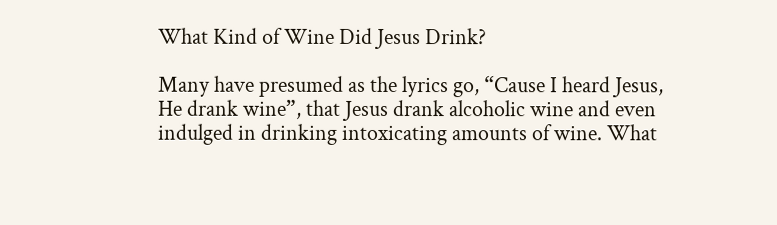What Kind of Wine Did Jesus Drink?

Many have presumed as the lyrics go, “Cause I heard Jesus, He drank wine”, that Jesus drank alcoholic wine and even indulged in drinking intoxicating amounts of wine. What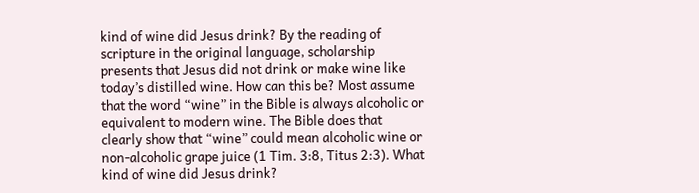kind of wine did Jesus drink? By the reading of scripture in the original language, scholarship presents that Jesus did not drink or make wine like today’s distilled wine. How can this be? Most assume that the word “wine” in the Bible is always alcoholic or equivalent to modern wine. The Bible does that clearly show that “wine” could mean alcoholic wine or non-alcoholic grape juice (1 Tim. 3:8, Titus 2:3). What kind of wine did Jesus drink?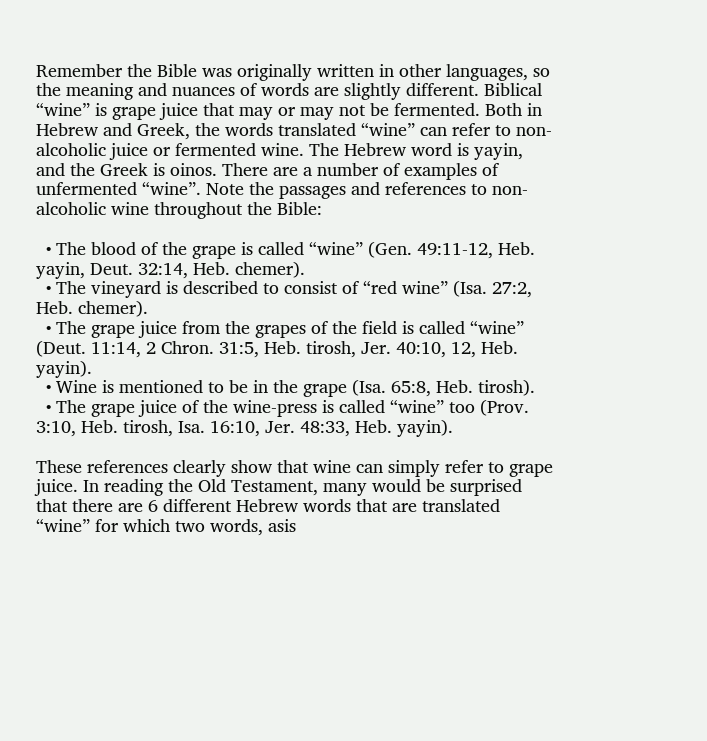Remember the Bible was originally written in other languages, so the meaning and nuances of words are slightly different. Biblical “wine” is grape juice that may or may not be fermented. Both in Hebrew and Greek, the words translated “wine” can refer to non-alcoholic juice or fermented wine. The Hebrew word is yayin, and the Greek is oinos. There are a number of examples of unfermented “wine”. Note the passages and references to non-alcoholic wine throughout the Bible:

  • The blood of the grape is called “wine” (Gen. 49:11-12, Heb. yayin, Deut. 32:14, Heb. chemer).
  • The vineyard is described to consist of “red wine” (Isa. 27:2, Heb. chemer).
  • The grape juice from the grapes of the field is called “wine” (Deut. 11:14, 2 Chron. 31:5, Heb. tirosh, Jer. 40:10, 12, Heb. yayin).
  • Wine is mentioned to be in the grape (Isa. 65:8, Heb. tirosh).
  • The grape juice of the wine-press is called “wine” too (Prov. 3:10, Heb. tirosh, Isa. 16:10, Jer. 48:33, Heb. yayin).

These references clearly show that wine can simply refer to grape juice. In reading the Old Testament, many would be surprised that there are 6 different Hebrew words that are translated “wine” for which two words, asis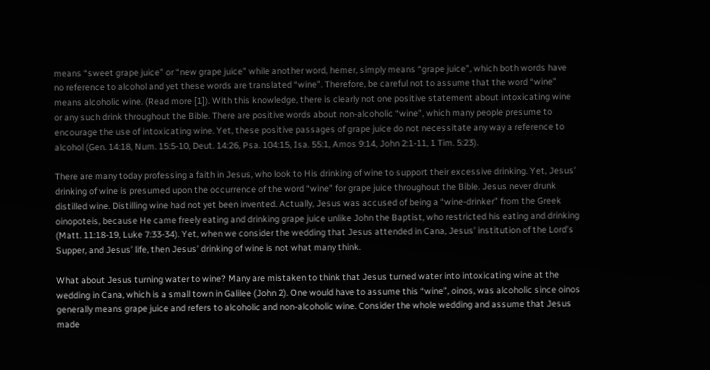means “sweet grape juice” or “new grape juice” while another word, hemer, simply means “grape juice”, which both words have no reference to alcohol and yet these words are translated “wine”. Therefore, be careful not to assume that the word “wine” means alcoholic wine. (Read more [1]). With this knowledge, there is clearly not one positive statement about intoxicating wine or any such drink throughout the Bible. There are positive words about non-alcoholic “wine”, which many people presume to encourage the use of intoxicating wine. Yet, these positive passages of grape juice do not necessitate any way a reference to alcohol (Gen. 14:18, Num. 15:5-10, Deut. 14:26, Psa. 104:15, Isa. 55:1, Amos 9:14, John 2:1-11, 1 Tim. 5:23).

There are many today professing a faith in Jesus, who look to His drinking of wine to support their excessive drinking. Yet, Jesus’ drinking of wine is presumed upon the occurrence of the word “wine” for grape juice throughout the Bible. Jesus never drunk distilled wine. Distilling wine had not yet been invented. Actually, Jesus was accused of being a “wine-drinker” from the Greek oinopoteis, because He came freely eating and drinking grape juice unlike John the Baptist, who restricted his eating and drinking (Matt. 11:18-19, Luke 7:33-34). Yet, when we consider the wedding that Jesus attended in Cana, Jesus’ institution of the Lord’s Supper, and Jesus’ life, then Jesus’ drinking of wine is not what many think.

What about Jesus turning water to wine? Many are mistaken to think that Jesus turned water into intoxicating wine at the wedding in Cana, which is a small town in Galilee (John 2). One would have to assume this “wine”, oinos, was alcoholic since oinos generally means grape juice and refers to alcoholic and non-alcoholic wine. Consider the whole wedding and assume that Jesus made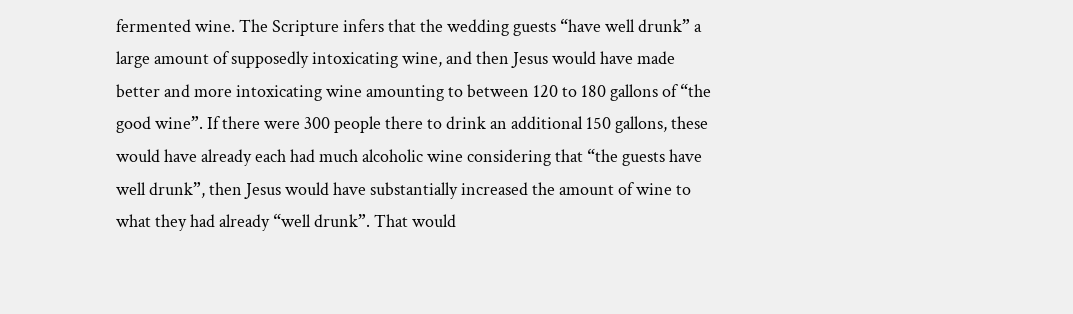fermented wine. The Scripture infers that the wedding guests “have well drunk” a large amount of supposedly intoxicating wine, and then Jesus would have made better and more intoxicating wine amounting to between 120 to 180 gallons of “the good wine”. If there were 300 people there to drink an additional 150 gallons, these would have already each had much alcoholic wine considering that “the guests have well drunk”, then Jesus would have substantially increased the amount of wine to what they had already “well drunk”. That would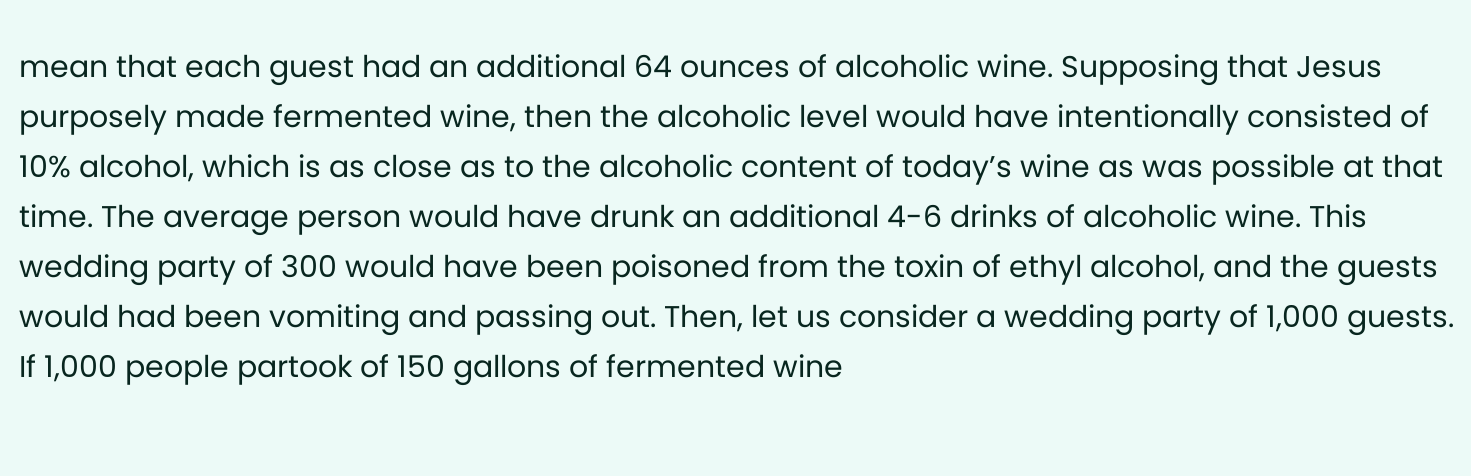mean that each guest had an additional 64 ounces of alcoholic wine. Supposing that Jesus purposely made fermented wine, then the alcoholic level would have intentionally consisted of 10% alcohol, which is as close as to the alcoholic content of today’s wine as was possible at that time. The average person would have drunk an additional 4-6 drinks of alcoholic wine. This wedding party of 300 would have been poisoned from the toxin of ethyl alcohol, and the guests would had been vomiting and passing out. Then, let us consider a wedding party of 1,000 guests. If 1,000 people partook of 150 gallons of fermented wine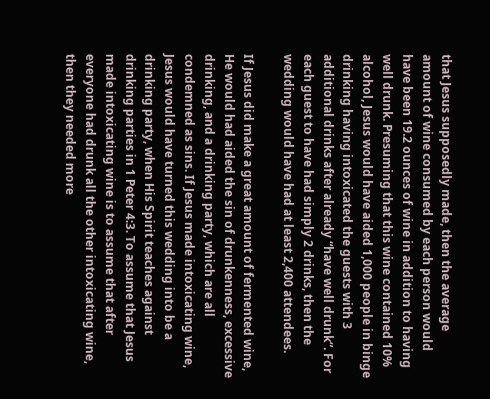that Jesus supposedly made, then the average amount of wine consumed by each person would have been 19.2 ounces of wine in addition to having well drunk. Presuming that this wine contained 10% alcohol, Jesus would have aided 1,000 people in binge drinking having intoxicated the guests with 3 additional drinks after already “have well drunk”. For each guest to have had simply 2 drinks, then the wedding would have had at least 2,400 attendees.

If Jesus did make a great amount of fermented wine, He would had aided the sin of drunkenness, excessive drinking, and a drinking party, which are all condemned as sins. If Jesus made intoxicating wine, Jesus would have turned this wedding into be a drinking party, when His Spirit teaches against drinking parties in 1 Peter 4:3. To assume that Jesus made intoxicating wine is to assume that after everyone had drunk all the other intoxicating wine, then they needed more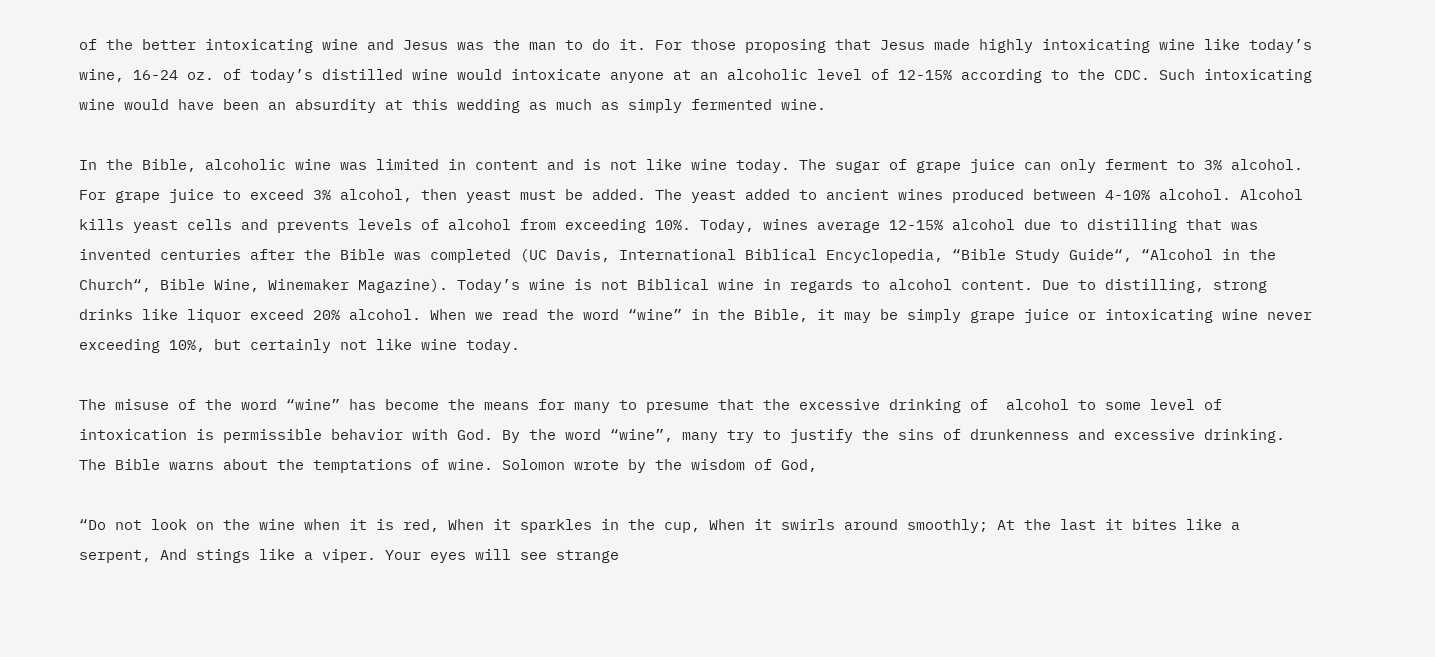of the better intoxicating wine and Jesus was the man to do it. For those proposing that Jesus made highly intoxicating wine like today’s wine, 16-24 oz. of today’s distilled wine would intoxicate anyone at an alcoholic level of 12-15% according to the CDC. Such intoxicating wine would have been an absurdity at this wedding as much as simply fermented wine.

In the Bible, alcoholic wine was limited in content and is not like wine today. The sugar of grape juice can only ferment to 3% alcohol. For grape juice to exceed 3% alcohol, then yeast must be added. The yeast added to ancient wines produced between 4-10% alcohol. Alcohol kills yeast cells and prevents levels of alcohol from exceeding 10%. Today, wines average 12-15% alcohol due to distilling that was invented centuries after the Bible was completed (UC Davis, International Biblical Encyclopedia, “Bible Study Guide“, “Alcohol in the Church“, Bible Wine, Winemaker Magazine). Today’s wine is not Biblical wine in regards to alcohol content. Due to distilling, strong drinks like liquor exceed 20% alcohol. When we read the word “wine” in the Bible, it may be simply grape juice or intoxicating wine never exceeding 10%, but certainly not like wine today.

The misuse of the word “wine” has become the means for many to presume that the excessive drinking of  alcohol to some level of intoxication is permissible behavior with God. By the word “wine”, many try to justify the sins of drunkenness and excessive drinking. The Bible warns about the temptations of wine. Solomon wrote by the wisdom of God,

“Do not look on the wine when it is red, When it sparkles in the cup, When it swirls around smoothly; At the last it bites like a serpent, And stings like a viper. Your eyes will see strange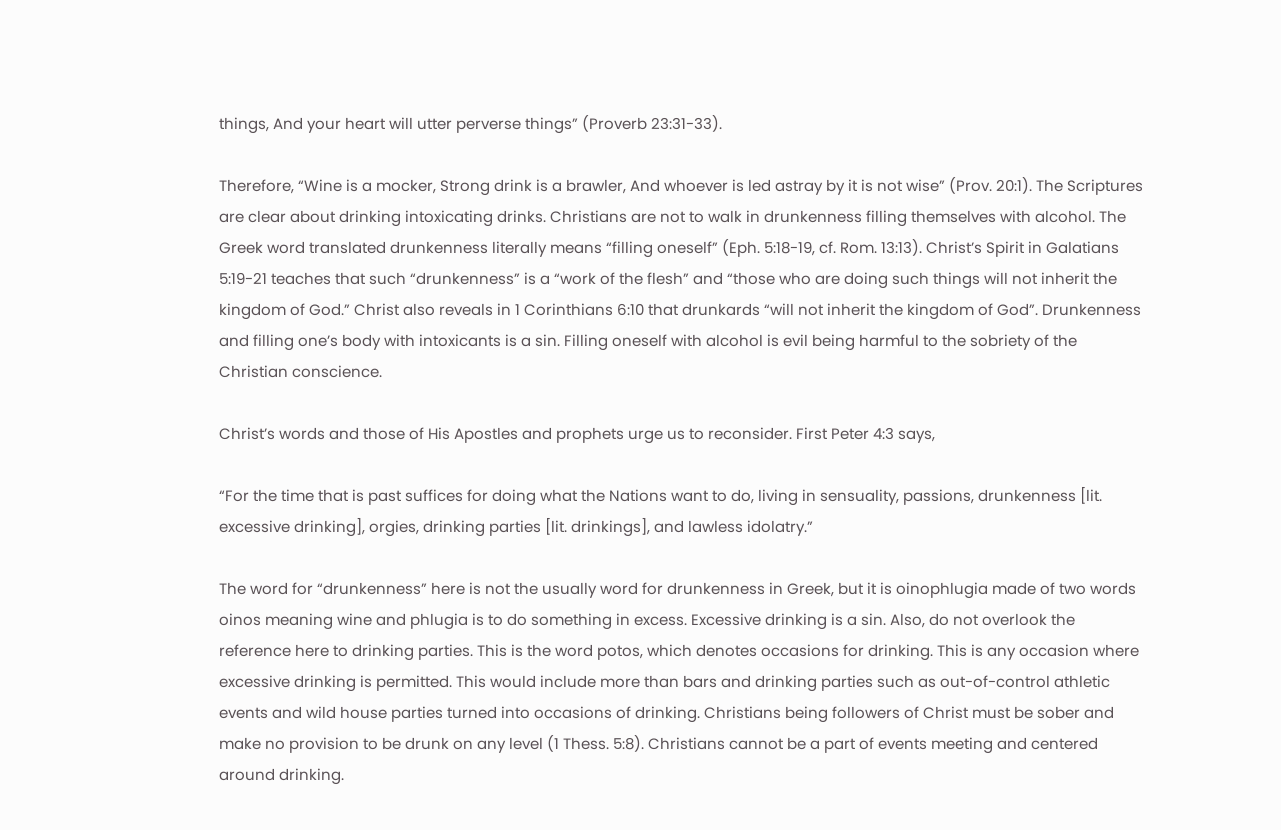things, And your heart will utter perverse things” (Proverb 23:31-33).

Therefore, “Wine is a mocker, Strong drink is a brawler, And whoever is led astray by it is not wise” (Prov. 20:1). The Scriptures are clear about drinking intoxicating drinks. Christians are not to walk in drunkenness filling themselves with alcohol. The Greek word translated drunkenness literally means “filling oneself” (Eph. 5:18-19, cf. Rom. 13:13). Christ’s Spirit in Galatians 5:19-21 teaches that such “drunkenness” is a “work of the flesh” and “those who are doing such things will not inherit the kingdom of God.” Christ also reveals in 1 Corinthians 6:10 that drunkards “will not inherit the kingdom of God”. Drunkenness and filling one’s body with intoxicants is a sin. Filling oneself with alcohol is evil being harmful to the sobriety of the Christian conscience.

Christ’s words and those of His Apostles and prophets urge us to reconsider. First Peter 4:3 says,

“For the time that is past suffices for doing what the Nations want to do, living in sensuality, passions, drunkenness [lit. excessive drinking], orgies, drinking parties [lit. drinkings], and lawless idolatry.”

The word for “drunkenness” here is not the usually word for drunkenness in Greek, but it is oinophlugia made of two words oinos meaning wine and phlugia is to do something in excess. Excessive drinking is a sin. Also, do not overlook the reference here to drinking parties. This is the word potos, which denotes occasions for drinking. This is any occasion where excessive drinking is permitted. This would include more than bars and drinking parties such as out-of-control athletic events and wild house parties turned into occasions of drinking. Christians being followers of Christ must be sober and make no provision to be drunk on any level (1 Thess. 5:8). Christians cannot be a part of events meeting and centered around drinking.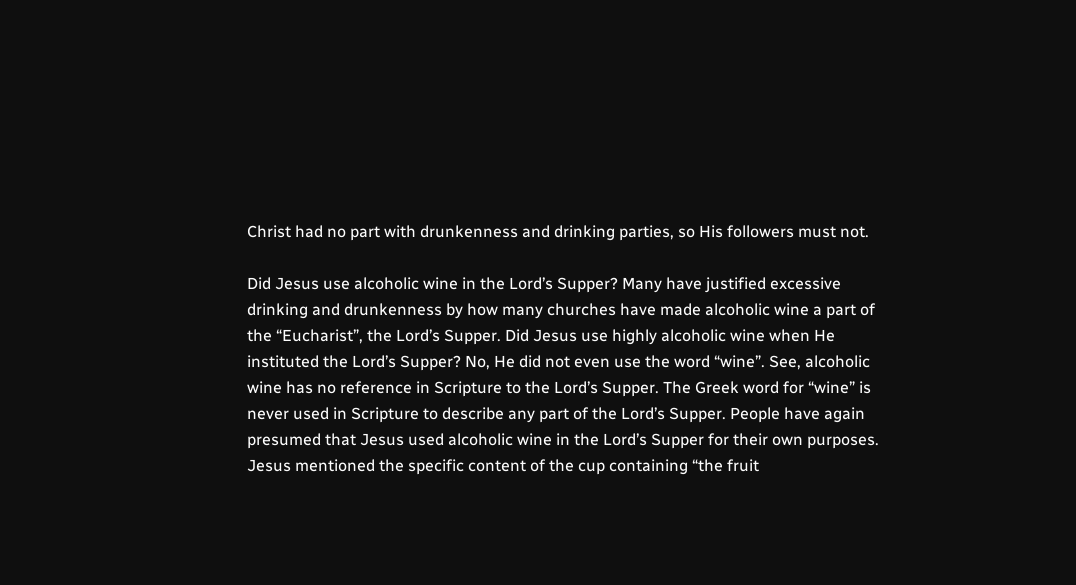Christ had no part with drunkenness and drinking parties, so His followers must not.

Did Jesus use alcoholic wine in the Lord’s Supper? Many have justified excessive drinking and drunkenness by how many churches have made alcoholic wine a part of the “Eucharist”, the Lord’s Supper. Did Jesus use highly alcoholic wine when He instituted the Lord’s Supper? No, He did not even use the word “wine”. See, alcoholic wine has no reference in Scripture to the Lord’s Supper. The Greek word for “wine” is never used in Scripture to describe any part of the Lord’s Supper. People have again presumed that Jesus used alcoholic wine in the Lord’s Supper for their own purposes. Jesus mentioned the specific content of the cup containing “the fruit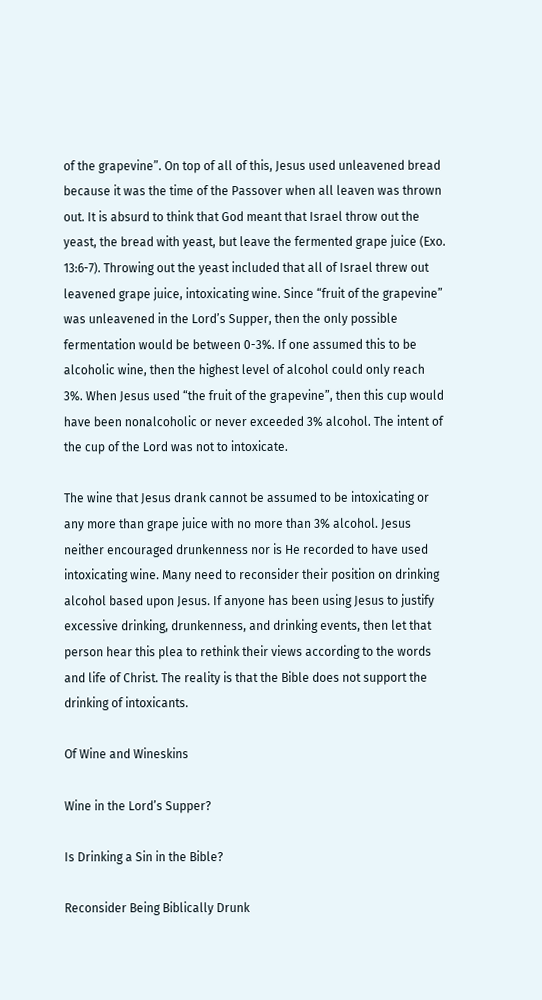of the grapevine”. On top of all of this, Jesus used unleavened bread because it was the time of the Passover when all leaven was thrown out. It is absurd to think that God meant that Israel throw out the yeast, the bread with yeast, but leave the fermented grape juice (Exo. 13:6-7). Throwing out the yeast included that all of Israel threw out leavened grape juice, intoxicating wine. Since “fruit of the grapevine” was unleavened in the Lord’s Supper, then the only possible fermentation would be between 0-3%. If one assumed this to be alcoholic wine, then the highest level of alcohol could only reach 3%. When Jesus used “the fruit of the grapevine”, then this cup would have been nonalcoholic or never exceeded 3% alcohol. The intent of the cup of the Lord was not to intoxicate.

The wine that Jesus drank cannot be assumed to be intoxicating or any more than grape juice with no more than 3% alcohol. Jesus neither encouraged drunkenness nor is He recorded to have used intoxicating wine. Many need to reconsider their position on drinking alcohol based upon Jesus. If anyone has been using Jesus to justify excessive drinking, drunkenness, and drinking events, then let that person hear this plea to rethink their views according to the words and life of Christ. The reality is that the Bible does not support the drinking of intoxicants.

Of Wine and Wineskins

Wine in the Lord’s Supper?

Is Drinking a Sin in the Bible?

Reconsider Being Biblically Drunk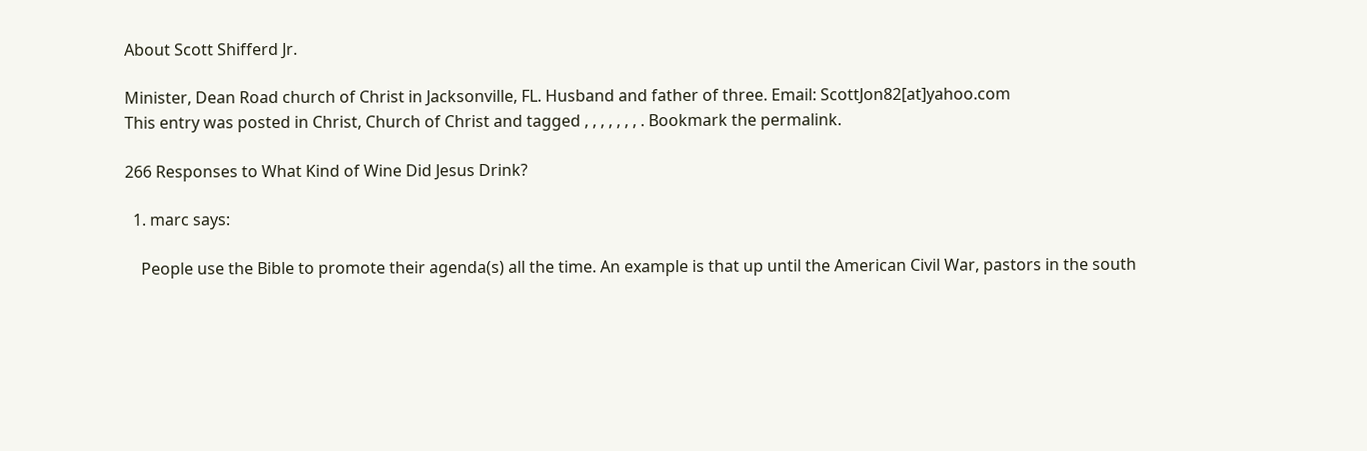About Scott Shifferd Jr.

Minister, Dean Road church of Christ in Jacksonville, FL. Husband and father of three. Email: ScottJon82[at]yahoo.com
This entry was posted in Christ, Church of Christ and tagged , , , , , , , . Bookmark the permalink.

266 Responses to What Kind of Wine Did Jesus Drink?

  1. marc says:

    People use the Bible to promote their agenda(s) all the time. An example is that up until the American Civil War, pastors in the south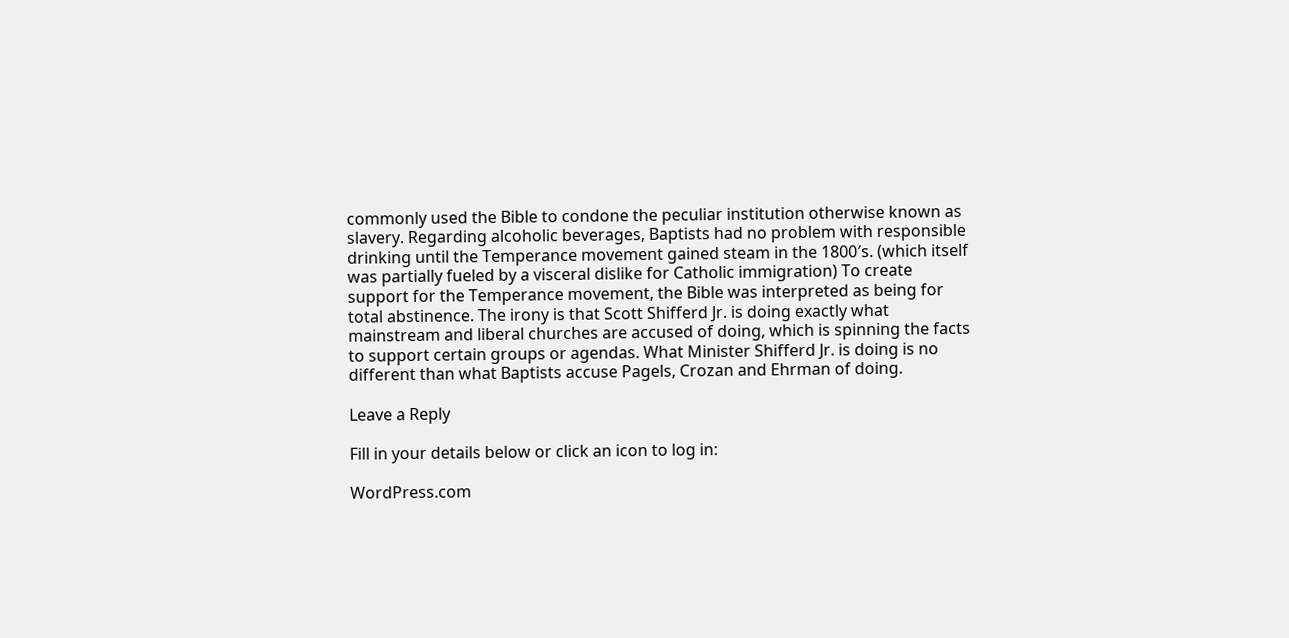commonly used the Bible to condone the peculiar institution otherwise known as slavery. Regarding alcoholic beverages, Baptists had no problem with responsible drinking until the Temperance movement gained steam in the 1800′s. (which itself was partially fueled by a visceral dislike for Catholic immigration) To create support for the Temperance movement, the Bible was interpreted as being for total abstinence. The irony is that Scott Shifferd Jr. is doing exactly what mainstream and liberal churches are accused of doing, which is spinning the facts to support certain groups or agendas. What Minister Shifferd Jr. is doing is no different than what Baptists accuse Pagels, Crozan and Ehrman of doing.

Leave a Reply

Fill in your details below or click an icon to log in:

WordPress.com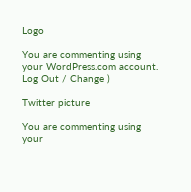Logo

You are commenting using your WordPress.com account. Log Out / Change )

Twitter picture

You are commenting using your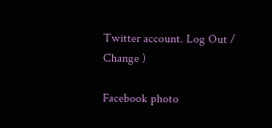Twitter account. Log Out / Change )

Facebook photo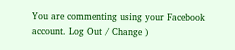You are commenting using your Facebook account. Log Out / Change )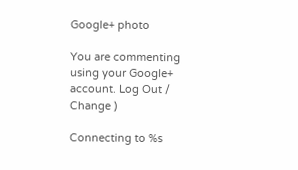Google+ photo

You are commenting using your Google+ account. Log Out / Change )

Connecting to %s